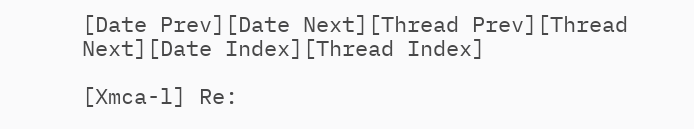[Date Prev][Date Next][Thread Prev][Thread Next][Date Index][Thread Index]

[Xmca-l] Re: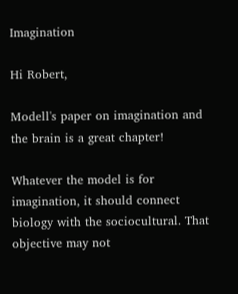Imagination

Hi Robert,

Modell's paper on imagination and the brain is a great chapter!

Whatever the model is for imagination, it should connect biology with the sociocultural. That objective may not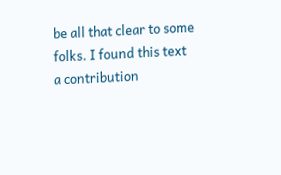be all that clear to some folks. I found this text a contribution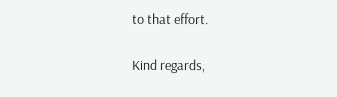to that effort.

Kind regards,